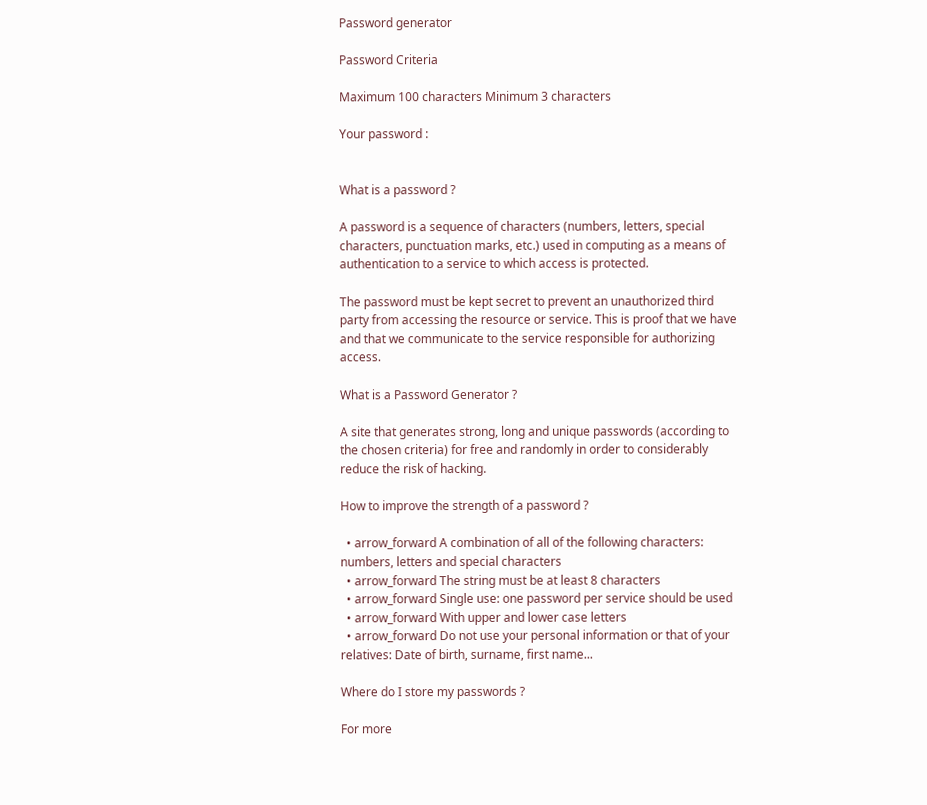Password generator

Password Criteria

Maximum 100 characters Minimum 3 characters

Your password :


What is a password ?

A password is a sequence of characters (numbers, letters, special characters, punctuation marks, etc.) used in computing as a means of authentication to a service to which access is protected.

The password must be kept secret to prevent an unauthorized third party from accessing the resource or service. This is proof that we have and that we communicate to the service responsible for authorizing access.

What is a Password Generator ?

A site that generates strong, long and unique passwords (according to the chosen criteria) for free and randomly in order to considerably reduce the risk of hacking.

How to improve the strength of a password ?

  • arrow_forward A combination of all of the following characters: numbers, letters and special characters
  • arrow_forward The string must be at least 8 characters
  • arrow_forward Single use: one password per service should be used
  • arrow_forward With upper and lower case letters
  • arrow_forward Do not use your personal information or that of your relatives: Date of birth, surname, first name...

Where do I store my passwords ?

For more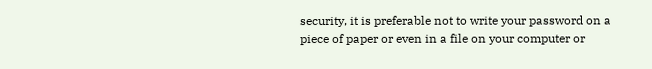security, it is preferable not to write your password on a piece of paper or even in a file on your computer or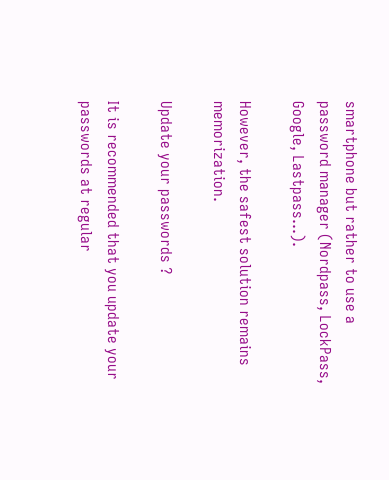smartphone but rather to use a password manager (Nordpass, LockPass, Google, Lastpass...).

However, the safest solution remains memorization.

Update your passwords ?

It is recommended that you update your passwords at regular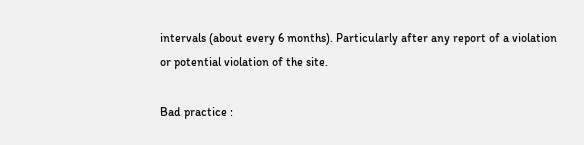intervals (about every 6 months). Particularly after any report of a violation or potential violation of the site.

Bad practice :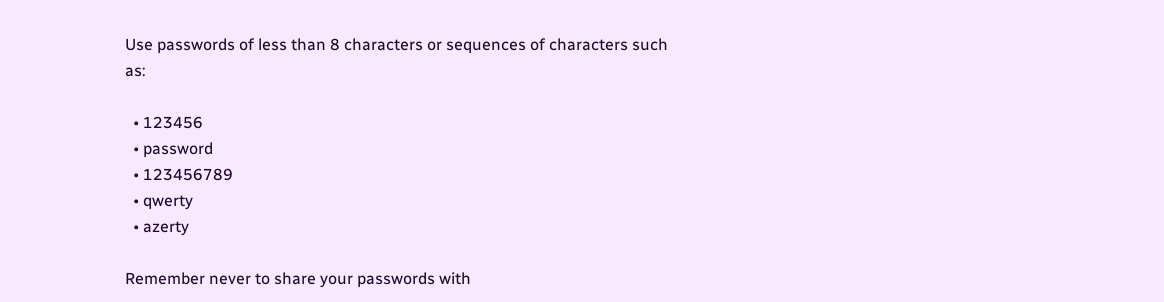Use passwords of less than 8 characters or sequences of characters such as:

  • 123456
  • password
  • 123456789
  • qwerty
  • azerty

Remember never to share your passwords with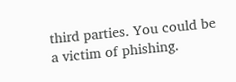third parties. You could be a victim of phishing.